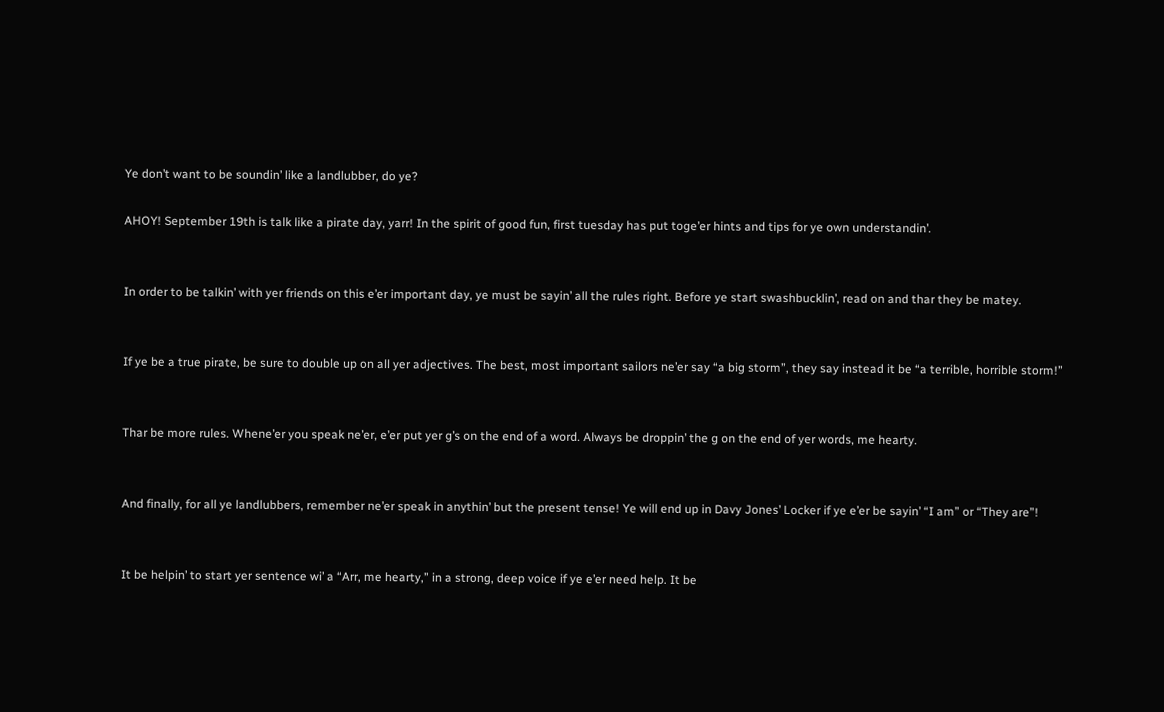Ye don’t want to be soundin’ like a landlubber, do ye?

AHOY! September 19th is talk like a pirate day, yarr! In the spirit of good fun, first tuesday has put toge’er hints and tips for ye own understandin’.


In order to be talkin’ with yer friends on this e’er important day, ye must be sayin’ all the rules right. Before ye start swashbucklin’, read on and thar they be matey.


If ye be a true pirate, be sure to double up on all yer adjectives. The best, most important sailors ne’er say “a big storm”, they say instead it be “a terrible, horrible storm!”


Thar be more rules. Whene’er you speak ne’er, e’er put yer g’s on the end of a word. Always be droppin’ the g on the end of yer words, me hearty.


And finally, for all ye landlubbers, remember ne’er speak in anythin’ but the present tense! Ye will end up in Davy Jones’ Locker if ye e’er be sayin’ “I am” or “They are”!


It be helpin’ to start yer sentence wi’ a “Arr, me hearty,” in a strong, deep voice if ye e’er need help. It be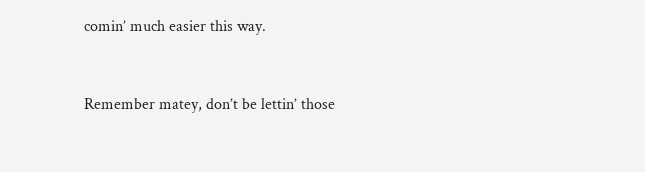comin’ much easier this way.


Remember matey, don’t be lettin’ those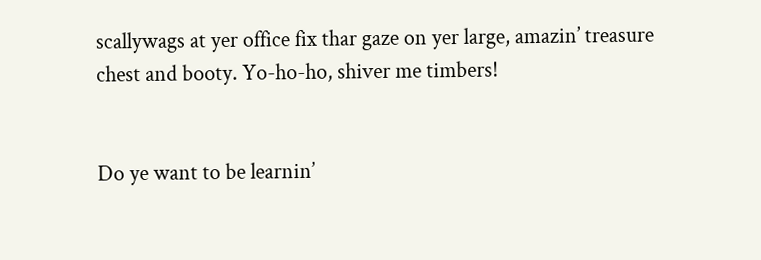scallywags at yer office fix thar gaze on yer large, amazin’ treasure chest and booty. Yo-ho-ho, shiver me timbers!


Do ye want to be learnin’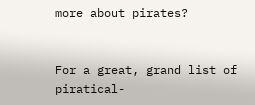more about pirates?


For a great, grand list of piratical-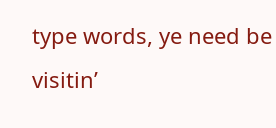type words, ye need be visitin’